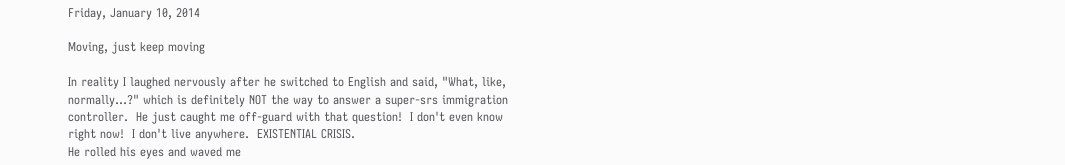Friday, January 10, 2014

Moving, just keep moving

In reality I laughed nervously after he switched to English and said, "What, like, normally...?" which is definitely NOT the way to answer a super-srs immigration controller.  He just caught me off-guard with that question!  I don't even know right now!  I don't live anywhere.  EXISTENTIAL CRISIS.
He rolled his eyes and waved me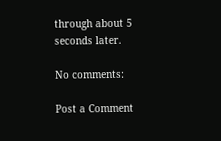through about 5 seconds later.

No comments:

Post a Comment